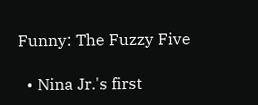Funny: The Fuzzy Five

  • Nina Jr.'s first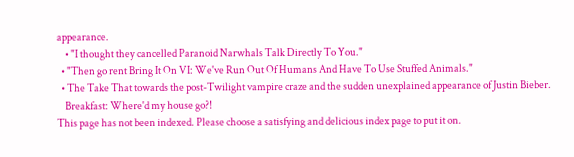appearance.
    • "I thought they cancelled Paranoid Narwhals Talk Directly To You."
  • "Then go rent Bring It On VI: We've Run Out Of Humans And Have To Use Stuffed Animals."
  • The Take That towards the post-Twilight vampire craze and the sudden unexplained appearance of Justin Bieber.
    Breakfast: Where'd my house go?!
This page has not been indexed. Please choose a satisfying and delicious index page to put it on.